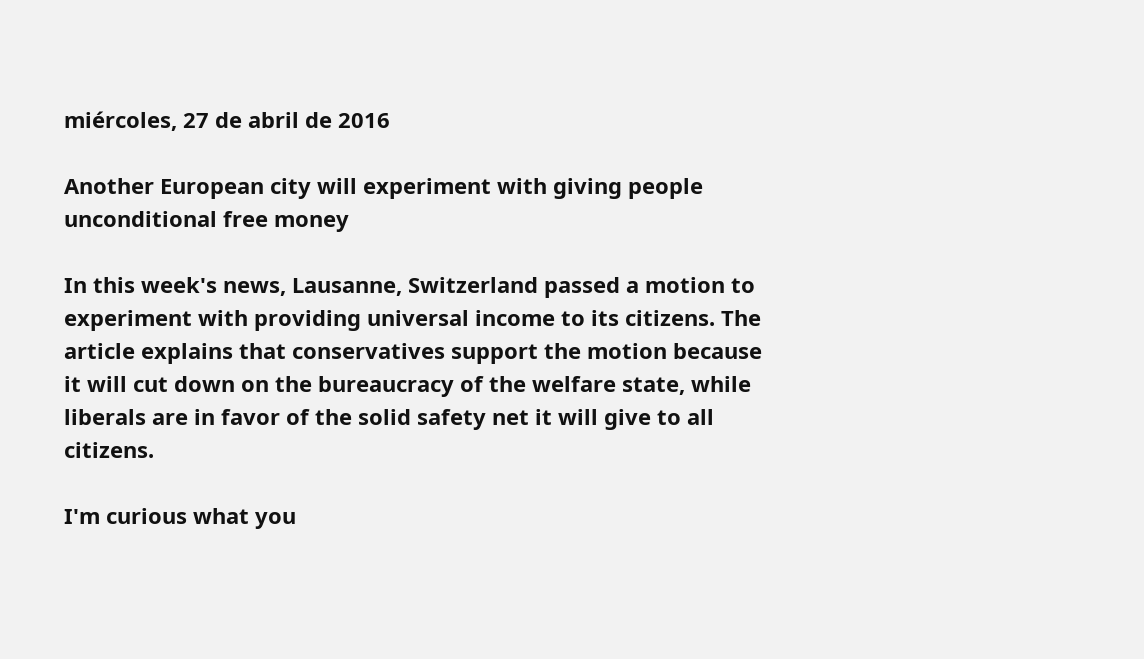miércoles, 27 de abril de 2016

Another European city will experiment with giving people unconditional free money

In this week's news, Lausanne, Switzerland passed a motion to experiment with providing universal income to its citizens. The article explains that conservatives support the motion because it will cut down on the bureaucracy of the welfare state, while liberals are in favor of the solid safety net it will give to all citizens.

I'm curious what you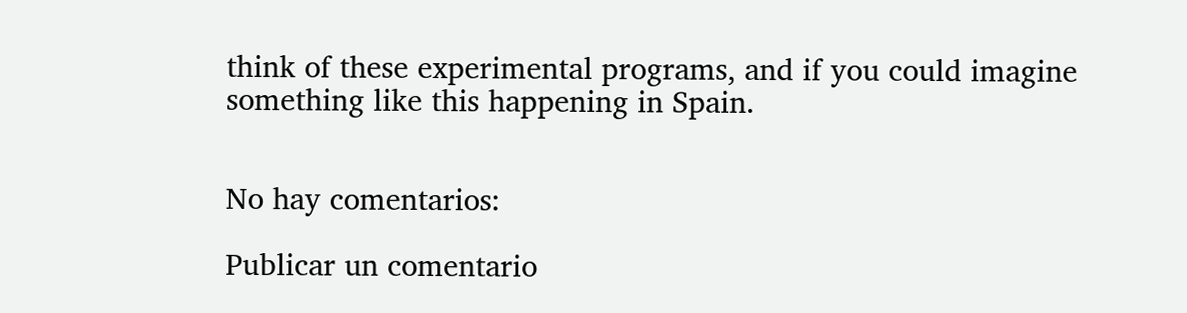think of these experimental programs, and if you could imagine something like this happening in Spain.


No hay comentarios:

Publicar un comentario